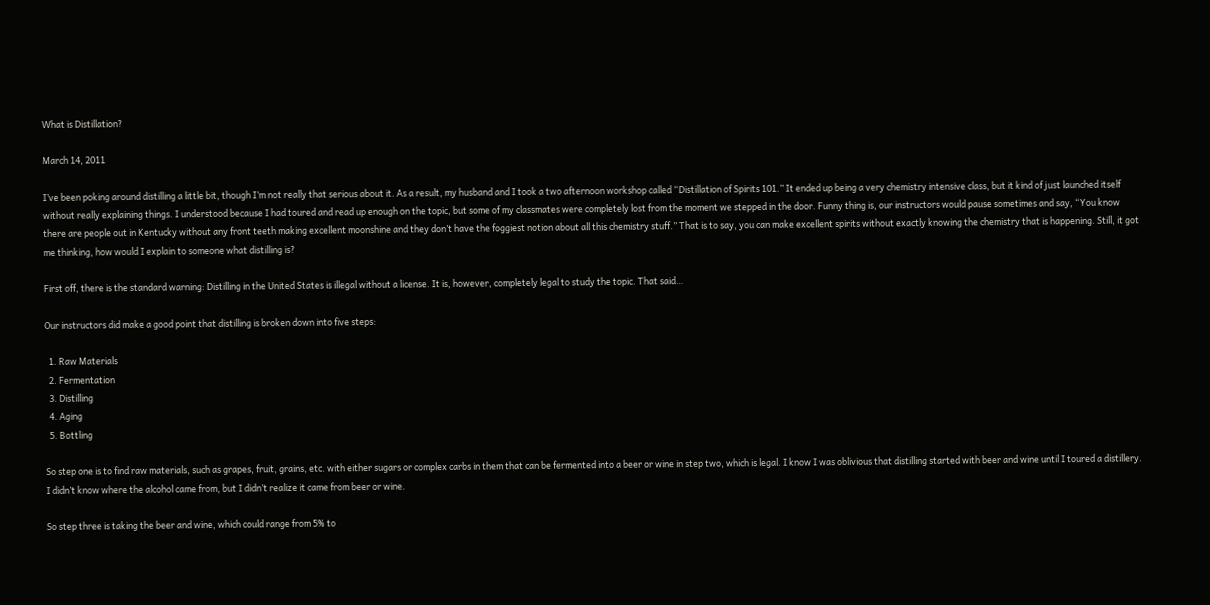What is Distillation?

March 14, 2011

I’ve been poking around distilling a little bit, though I’m not really that serious about it. As a result, my husband and I took a two afternoon workshop called “Distillation of Spirits 101.” It ended up being a very chemistry intensive class, but it kind of just launched itself without really explaining things. I understood because I had toured and read up enough on the topic, but some of my classmates were completely lost from the moment we stepped in the door. Funny thing is, our instructors would pause sometimes and say, “You know there are people out in Kentucky without any front teeth making excellent moonshine and they don’t have the foggiest notion about all this chemistry stuff.” That is to say, you can make excellent spirits without exactly knowing the chemistry that is happening. Still, it got me thinking, how would I explain to someone what distilling is?

First off, there is the standard warning: Distilling in the United States is illegal without a license. It is, however, completely legal to study the topic. That said…

Our instructors did make a good point that distilling is broken down into five steps:

  1. Raw Materials
  2. Fermentation
  3. Distilling
  4. Aging
  5. Bottling

So step one is to find raw materials, such as grapes, fruit, grains, etc. with either sugars or complex carbs in them that can be fermented into a beer or wine in step two, which is legal. I know I was oblivious that distilling started with beer and wine until I toured a distillery. I didn’t know where the alcohol came from, but I didn’t realize it came from beer or wine.

So step three is taking the beer and wine, which could range from 5% to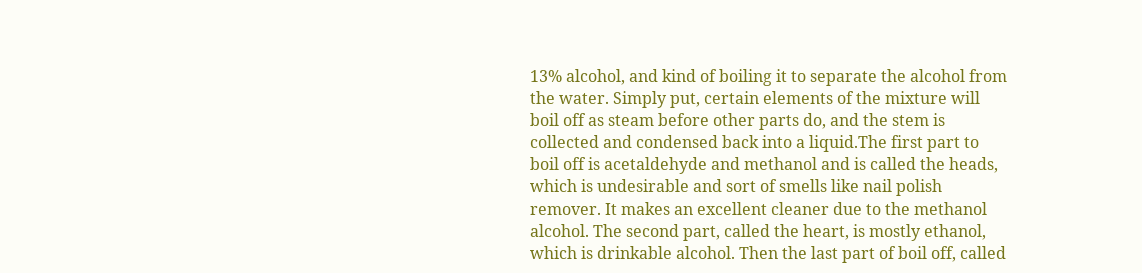13% alcohol, and kind of boiling it to separate the alcohol from the water. Simply put, certain elements of the mixture will boil off as steam before other parts do, and the stem is collected and condensed back into a liquid.The first part to boil off is acetaldehyde and methanol and is called the heads, which is undesirable and sort of smells like nail polish remover. It makes an excellent cleaner due to the methanol alcohol. The second part, called the heart, is mostly ethanol, which is drinkable alcohol. Then the last part of boil off, called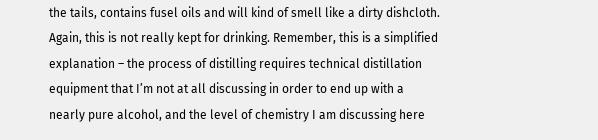the tails, contains fusel oils and will kind of smell like a dirty dishcloth. Again, this is not really kept for drinking. Remember, this is a simplified explanation – the process of distilling requires technical distillation equipment that I’m not at all discussing in order to end up with a nearly pure alcohol, and the level of chemistry I am discussing here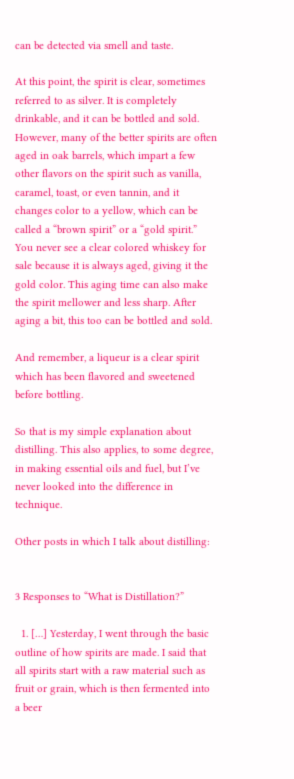can be detected via smell and taste.

At this point, the spirit is clear, sometimes referred to as silver. It is completely drinkable, and it can be bottled and sold. However, many of the better spirits are often aged in oak barrels, which impart a few other flavors on the spirit such as vanilla, caramel, toast, or even tannin, and it changes color to a yellow, which can be called a “brown spirit” or a “gold spirit.” You never see a clear colored whiskey for sale because it is always aged, giving it the gold color. This aging time can also make the spirit mellower and less sharp. After aging a bit, this too can be bottled and sold.

And remember, a liqueur is a clear spirit which has been flavored and sweetened before bottling.

So that is my simple explanation about distilling. This also applies, to some degree, in making essential oils and fuel, but I’ve never looked into the difference in technique.

Other posts in which I talk about distilling:


3 Responses to “What is Distillation?”

  1. […] Yesterday, I went through the basic outline of how spirits are made. I said that all spirits start with a raw material such as fruit or grain, which is then fermented into a beer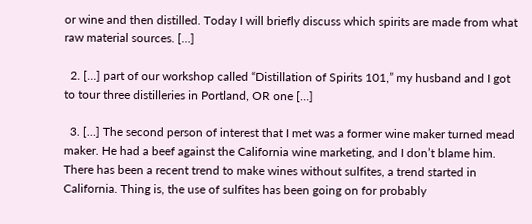or wine and then distilled. Today I will briefly discuss which spirits are made from what raw material sources. […]

  2. […] part of our workshop called “Distillation of Spirits 101,” my husband and I got to tour three distilleries in Portland, OR one […]

  3. […] The second person of interest that I met was a former wine maker turned mead maker. He had a beef against the California wine marketing, and I don’t blame him. There has been a recent trend to make wines without sulfites, a trend started in California. Thing is, the use of sulfites has been going on for probably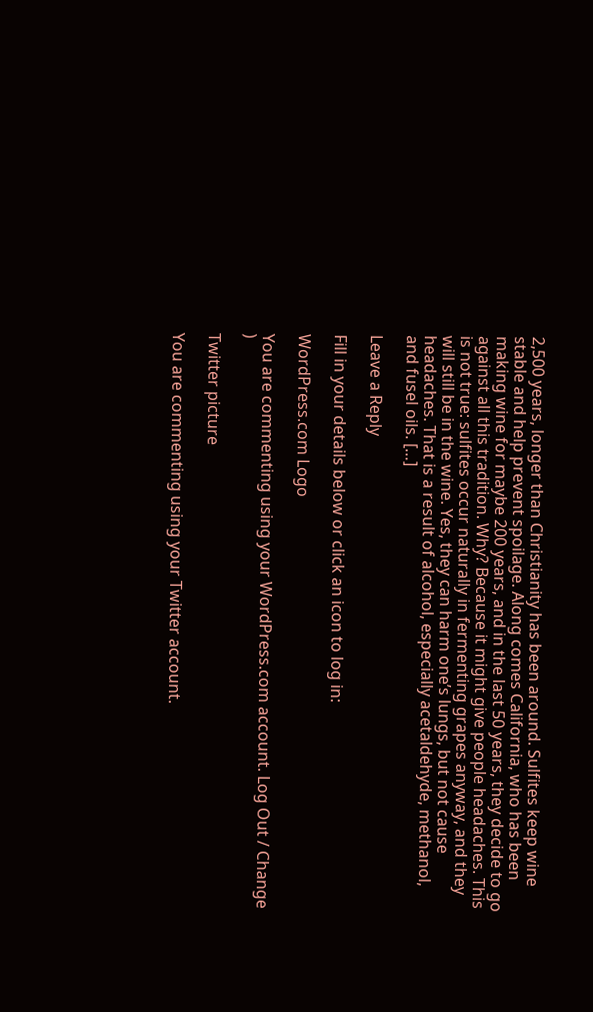2,500 years, longer than Christianity has been around. Sulfites keep wine stable and help prevent spoilage. Along comes California, who has been making wine for maybe 200 years, and in the last 50 years, they decide to go against all this tradition. Why? Because it might give people headaches. This is not true: sulfites occur naturally in fermenting grapes anyway, and they will still be in the wine. Yes, they can harm one’s lungs, but not cause headaches. That is a result of alcohol, especially acetaldehyde, methanol, and fusel oils. […]

Leave a Reply

Fill in your details below or click an icon to log in:

WordPress.com Logo

You are commenting using your WordPress.com account. Log Out / Change )

Twitter picture

You are commenting using your Twitter account.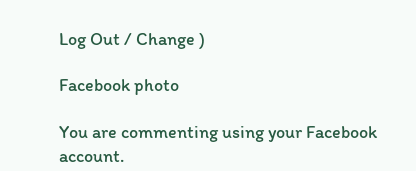Log Out / Change )

Facebook photo

You are commenting using your Facebook account.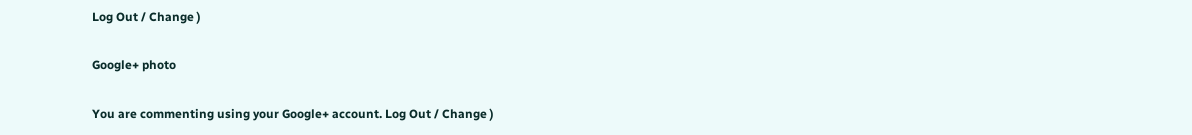Log Out / Change )

Google+ photo

You are commenting using your Google+ account. Log Out / Change )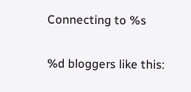Connecting to %s

%d bloggers like this: